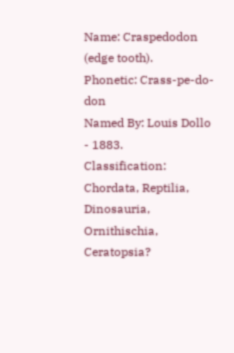Name: Craspedodon (edge tooth).
Phonetic: Crass-pe-do-don
Named By: Louis Dollo - 1883.
Classification: Chordata, Reptilia, Dinosauria, Ornithischia, Ceratopsia?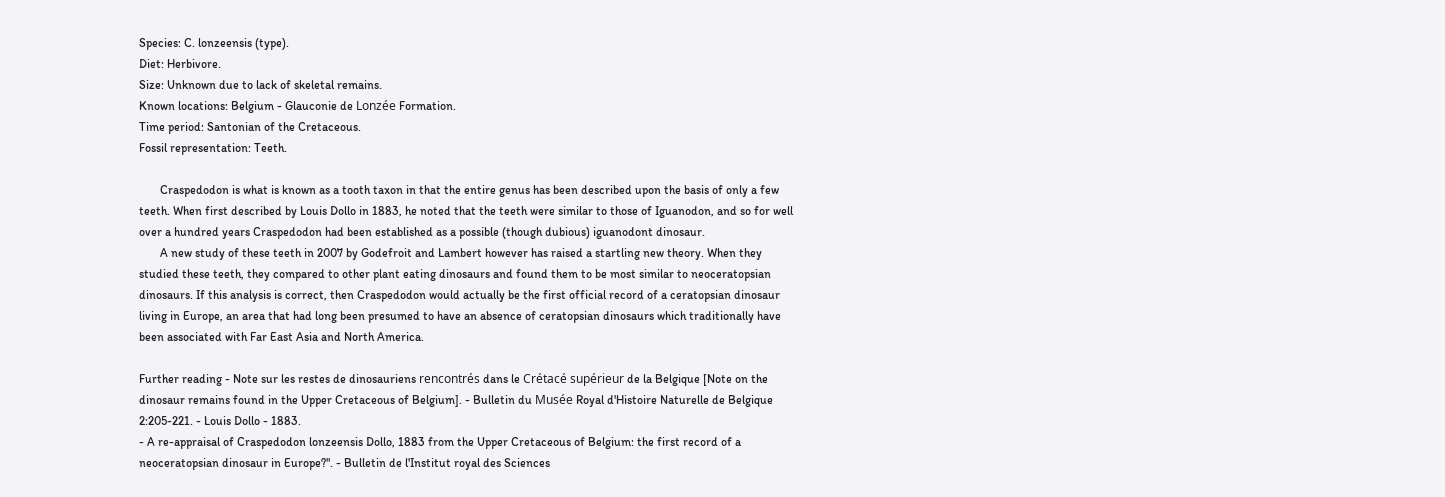Species: C. lonzeensis (type).
Diet: Herbivore.
Size: Unknown due to lack of skeletal remains.
Known locations: Belgium - Glauconie de Lonzée Formation.
Time period: Santonian of the Cretaceous.
Fossil representation: Teeth.

       Craspedodon is what is known as a tooth taxon in that the entire genus has been described upon the basis of only a few teeth. When first described by Louis Dollo in 1883, he noted that the teeth were similar to those of Iguanodon, and so for well over a hundred years Craspedodon had been established as a possible (though dubious) iguanodont dinosaur.
       A new study of these teeth in 2007 by Godefroit and Lambert however has raised a startling new theory. When they studied these teeth, they compared to other plant eating dinosaurs and found them to be most similar to neoceratopsian dinosaurs. If this analysis is correct, then Craspedodon would actually be the first official record of a ceratopsian dinosaur living in Europe, an area that had long been presumed to have an absence of ceratopsian dinosaurs which traditionally have been associated with Far East Asia and North America.

Further reading - Note sur les restes de dinosauriens rencontrés dans le Crétacé supérieur de la Belgique [Note on the dinosaur remains found in the Upper Cretaceous of Belgium]. - Bulletin du Musée Royal d'Histoire Naturelle de Belgique 2:205-221. - Louis Dollo - 1883.
- A re-appraisal of Craspedodon lonzeensis Dollo, 1883 from the Upper Cretaceous of Belgium: the first record of a neoceratopsian dinosaur in Europe?". - Bulletin de l'Institut royal des Sciences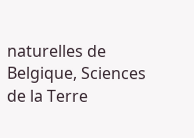naturelles de Belgique, Sciences de la Terre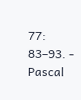77: 83–93. - Pascal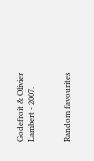Godefroit & Olivier Lambert - 2007.


Random favourites